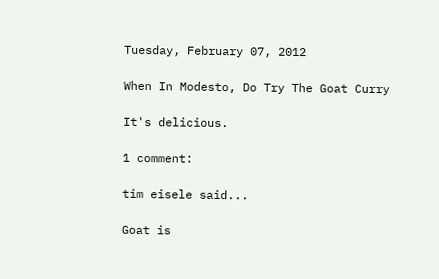Tuesday, February 07, 2012

When In Modesto, Do Try The Goat Curry

It's delicious.

1 comment:

tim eisele said...

Goat is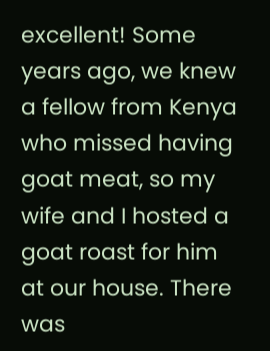excellent! Some years ago, we knew a fellow from Kenya who missed having goat meat, so my wife and I hosted a goat roast for him at our house. There was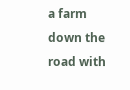a farm down the road with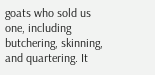goats who sold us one, including butchering, skinning, and quartering. It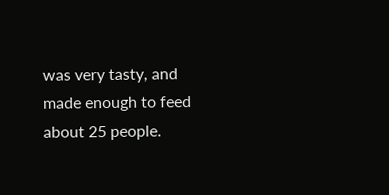was very tasty, and made enough to feed about 25 people.